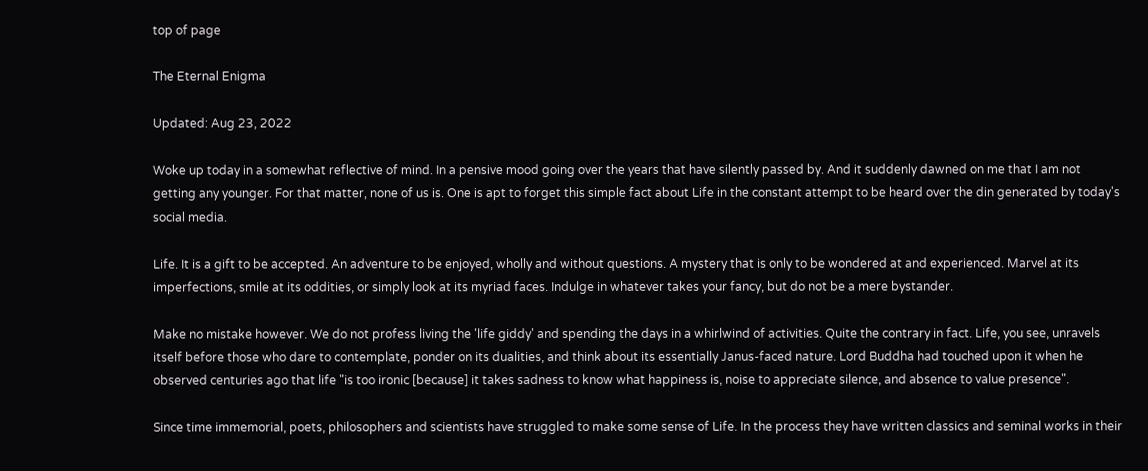top of page

The Eternal Enigma

Updated: Aug 23, 2022

Woke up today in a somewhat reflective of mind. In a pensive mood going over the years that have silently passed by. And it suddenly dawned on me that I am not getting any younger. For that matter, none of us is. One is apt to forget this simple fact about Life in the constant attempt to be heard over the din generated by today's social media.

Life. It is a gift to be accepted. An adventure to be enjoyed, wholly and without questions. A mystery that is only to be wondered at and experienced. Marvel at its imperfections, smile at its oddities, or simply look at its myriad faces. Indulge in whatever takes your fancy, but do not be a mere bystander.

Make no mistake however. We do not profess living the 'life giddy' and spending the days in a whirlwind of activities. Quite the contrary in fact. Life, you see, unravels itself before those who dare to contemplate, ponder on its dualities, and think about its essentially Janus-faced nature. Lord Buddha had touched upon it when he observed centuries ago that life "is too ironic [because] it takes sadness to know what happiness is, noise to appreciate silence, and absence to value presence".

Since time immemorial, poets, philosophers and scientists have struggled to make some sense of Life. In the process they have written classics and seminal works in their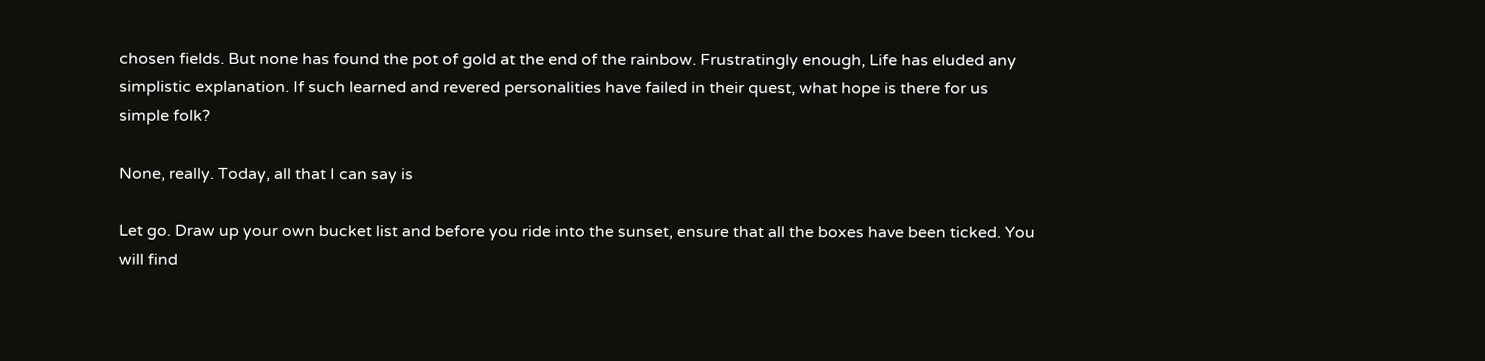chosen fields. But none has found the pot of gold at the end of the rainbow. Frustratingly enough, Life has eluded any simplistic explanation. If such learned and revered personalities have failed in their quest, what hope is there for us simple folk?

None, really. Today, all that I can say is

Let go. Draw up your own bucket list and before you ride into the sunset, ensure that all the boxes have been ticked. You will find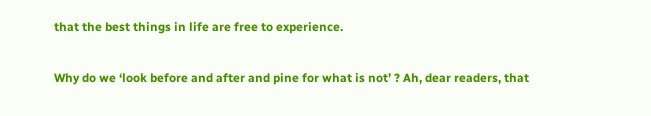that the best things in life are free to experience.

Why do we ‘look before and after and pine for what is not’ ? Ah, dear readers, that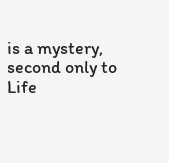is a mystery, second only to Life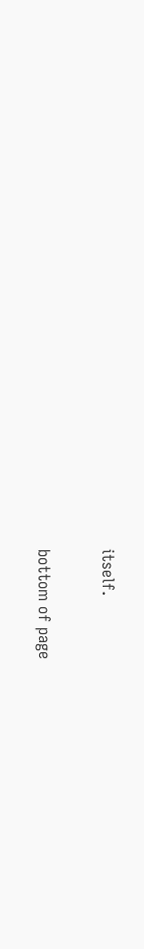itself.

bottom of page